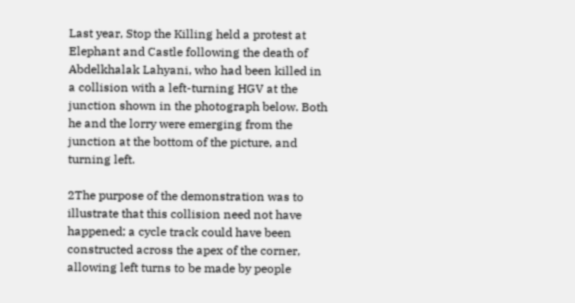Last year, Stop the Killing held a protest at Elephant and Castle following the death of Abdelkhalak Lahyani, who had been killed in a collision with a left-turning HGV at the junction shown in the photograph below. Both he and the lorry were emerging from the junction at the bottom of the picture, and turning left.

2The purpose of the demonstration was to illustrate that this collision need not have happened; a cycle track could have been constructed across the apex of the corner, allowing left turns to be made by people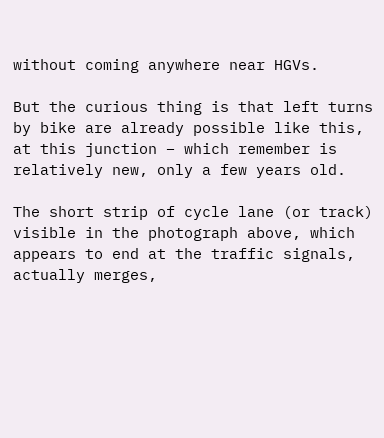without coming anywhere near HGVs.

But the curious thing is that left turns by bike are already possible like this, at this junction – which remember is relatively new, only a few years old.

The short strip of cycle lane (or track) visible in the photograph above, which appears to end at the traffic signals, actually merges,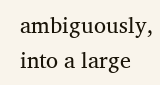ambiguously, into a large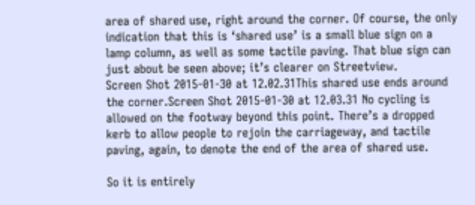area of shared use, right around the corner. Of course, the only indication that this is ‘shared use’ is a small blue sign on a lamp column, as well as some tactile paving. That blue sign can just about be seen above; it’s clearer on Streetview.
Screen Shot 2015-01-30 at 12.02.31This shared use ends around the corner.Screen Shot 2015-01-30 at 12.03.31 No cycling is allowed on the footway beyond this point. There’s a dropped kerb to allow people to rejoin the carriageway, and tactile paving, again, to denote the end of the area of shared use.

So it is entirely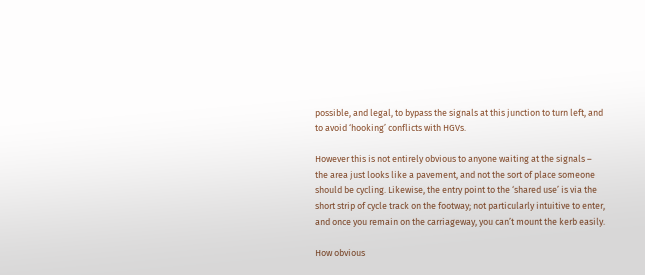possible, and legal, to bypass the signals at this junction to turn left, and to avoid ‘hooking’ conflicts with HGVs.

However this is not entirely obvious to anyone waiting at the signals – the area just looks like a pavement, and not the sort of place someone should be cycling. Likewise, the entry point to the ‘shared use’ is via the short strip of cycle track on the footway; not particularly intuitive to enter, and once you remain on the carriageway, you can’t mount the kerb easily.

How obvious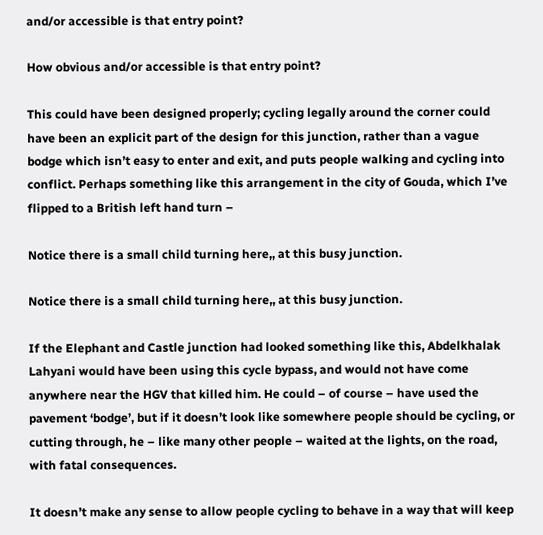and/or accessible is that entry point?

How obvious and/or accessible is that entry point?

This could have been designed properly; cycling legally around the corner could have been an explicit part of the design for this junction, rather than a vague bodge which isn’t easy to enter and exit, and puts people walking and cycling into conflict. Perhaps something like this arrangement in the city of Gouda, which I’ve flipped to a British left hand turn –

Notice there is a small child turning here,, at this busy junction.

Notice there is a small child turning here,, at this busy junction.

If the Elephant and Castle junction had looked something like this, Abdelkhalak Lahyani would have been using this cycle bypass, and would not have come anywhere near the HGV that killed him. He could – of course – have used the pavement ‘bodge’, but if it doesn’t look like somewhere people should be cycling, or cutting through, he – like many other people – waited at the lights, on the road, with fatal consequences.

It doesn’t make any sense to allow people cycling to behave in a way that will keep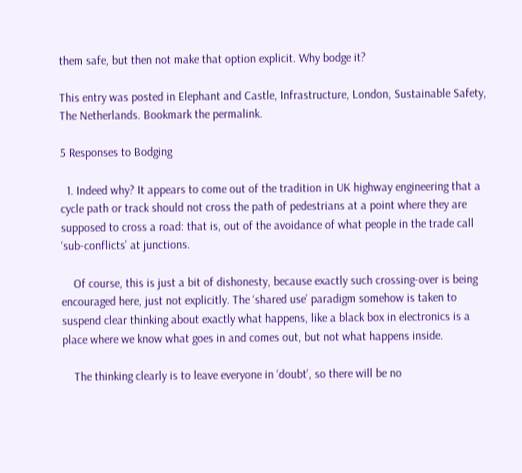them safe, but then not make that option explicit. Why bodge it?

This entry was posted in Elephant and Castle, Infrastructure, London, Sustainable Safety, The Netherlands. Bookmark the permalink.

5 Responses to Bodging

  1. Indeed why? It appears to come out of the tradition in UK highway engineering that a cycle path or track should not cross the path of pedestrians at a point where they are supposed to cross a road: that is, out of the avoidance of what people in the trade call ‘sub-conflicts’ at junctions.

    Of course, this is just a bit of dishonesty, because exactly such crossing-over is being encouraged here, just not explicitly. The ‘shared use’ paradigm somehow is taken to suspend clear thinking about exactly what happens, like a black box in electronics is a place where we know what goes in and comes out, but not what happens inside.

    The thinking clearly is to leave everyone in ‘doubt’, so there will be no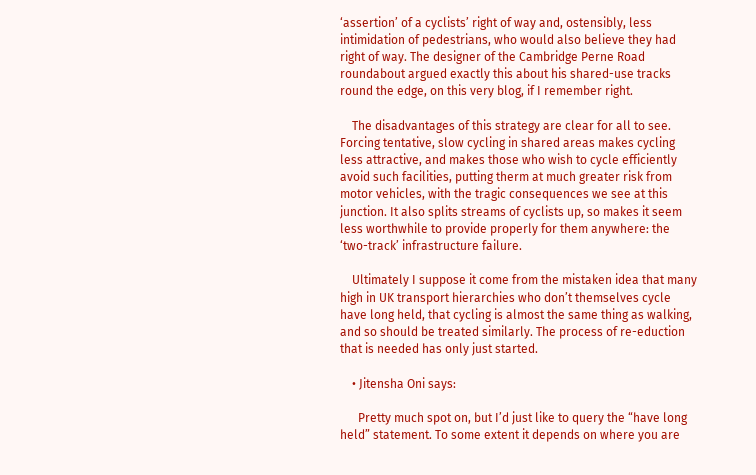‘assertion’ of a cyclists’ right of way and, ostensibly, less intimidation of pedestrians, who would also believe they had right of way. The designer of the Cambridge Perne Road roundabout argued exactly this about his shared-use tracks round the edge, on this very blog, if I remember right.

    The disadvantages of this strategy are clear for all to see. Forcing tentative, slow cycling in shared areas makes cycling less attractive, and makes those who wish to cycle efficiently avoid such facilities, putting therm at much greater risk from motor vehicles, with the tragic consequences we see at this junction. It also splits streams of cyclists up, so makes it seem less worthwhile to provide properly for them anywhere: the ‘two-track’ infrastructure failure.

    Ultimately I suppose it come from the mistaken idea that many high in UK transport hierarchies who don’t themselves cycle have long held, that cycling is almost the same thing as walking, and so should be treated similarly. The process of re-eduction that is needed has only just started.

    • Jitensha Oni says:

      Pretty much spot on, but I’d just like to query the “have long held” statement. To some extent it depends on where you are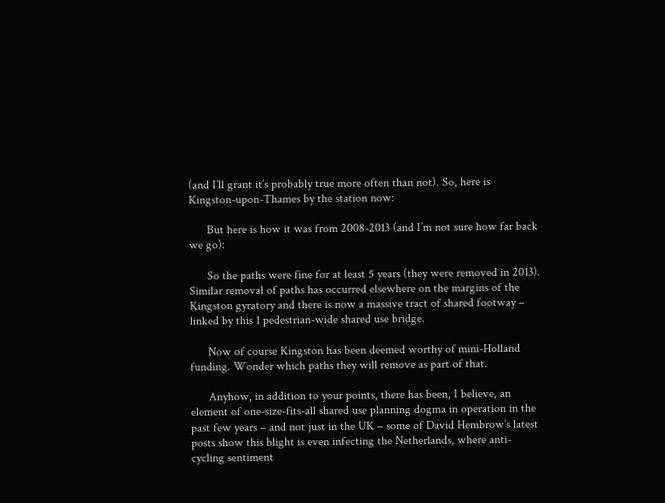(and I’ll grant it’s probably true more often than not). So, here is Kingston-upon-Thames by the station now:

      But here is how it was from 2008-2013 (and I’m not sure how far back we go):

      So the paths were fine for at least 5 years (they were removed in 2013). Similar removal of paths has occurred elsewhere on the margins of the Kingston gyratory and there is now a massive tract of shared footway – linked by this 1 pedestrian-wide shared use bridge.

      Now of course Kingston has been deemed worthy of mini-Holland funding. Wonder which paths they will remove as part of that.

      Anyhow, in addition to your points, there has been, I believe, an element of one-size-fits-all shared use planning dogma in operation in the past few years – and not just in the UK – some of David Hembrow’s latest posts show this blight is even infecting the Netherlands, where anti-cycling sentiment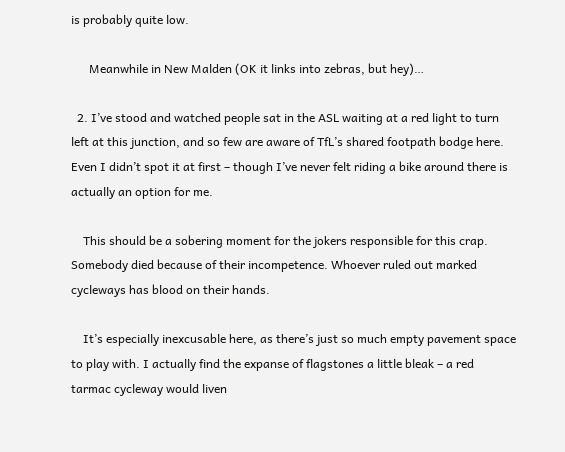is probably quite low.

      Meanwhile in New Malden (OK it links into zebras, but hey)…

  2. I’ve stood and watched people sat in the ASL waiting at a red light to turn left at this junction, and so few are aware of TfL’s shared footpath bodge here. Even I didn’t spot it at first – though I’ve never felt riding a bike around there is actually an option for me.

    This should be a sobering moment for the jokers responsible for this crap. Somebody died because of their incompetence. Whoever ruled out marked cycleways has blood on their hands.

    It’s especially inexcusable here, as there’s just so much empty pavement space to play with. I actually find the expanse of flagstones a little bleak – a red tarmac cycleway would liven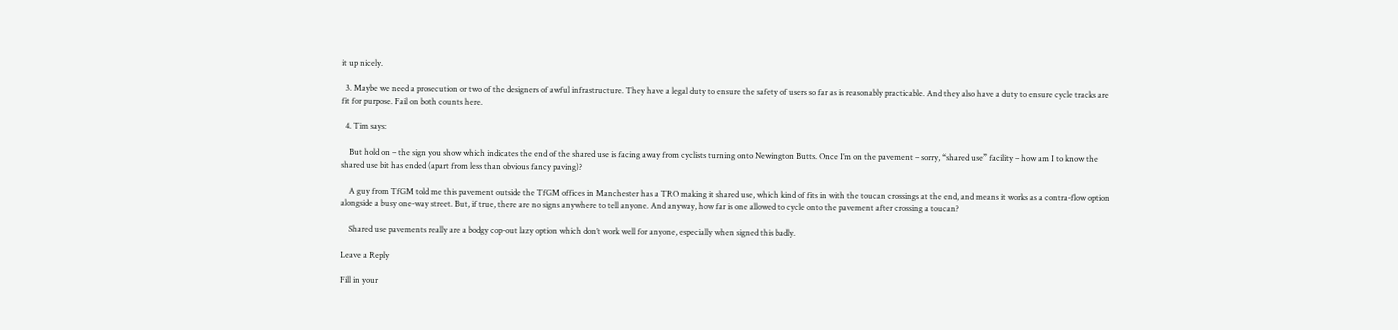it up nicely.

  3. Maybe we need a prosecution or two of the designers of awful infrastructure. They have a legal duty to ensure the safety of users so far as is reasonably practicable. And they also have a duty to ensure cycle tracks are fit for purpose. Fail on both counts here.

  4. Tim says:

    But hold on – the sign you show which indicates the end of the shared use is facing away from cyclists turning onto Newington Butts. Once I’m on the pavement – sorry, “shared use” facility – how am I to know the shared use bit has ended (apart from less than obvious fancy paving)?

    A guy from TfGM told me this pavement outside the TfGM offices in Manchester has a TRO making it shared use, which kind of fits in with the toucan crossings at the end, and means it works as a contra-flow option alongside a busy one-way street. But, if true, there are no signs anywhere to tell anyone. And anyway, how far is one allowed to cycle onto the pavement after crossing a toucan?

    Shared use pavements really are a bodgy cop-out lazy option which don’t work well for anyone, especially when signed this badly.

Leave a Reply

Fill in your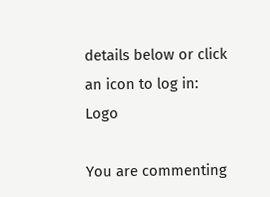details below or click an icon to log in: Logo

You are commenting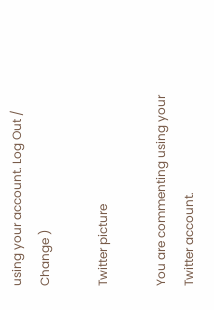using your account. Log Out /  Change )

Twitter picture

You are commenting using your Twitter account.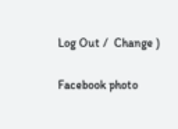Log Out /  Change )

Facebook photo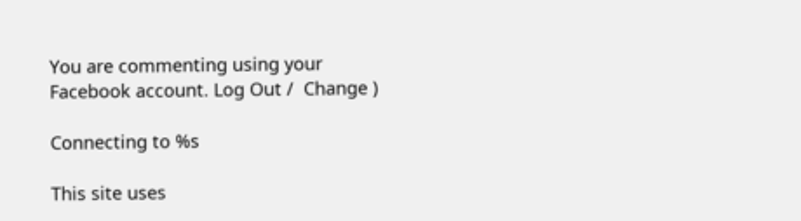You are commenting using your Facebook account. Log Out /  Change )

Connecting to %s

This site uses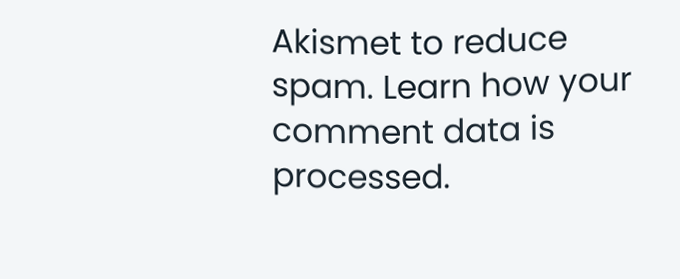Akismet to reduce spam. Learn how your comment data is processed.